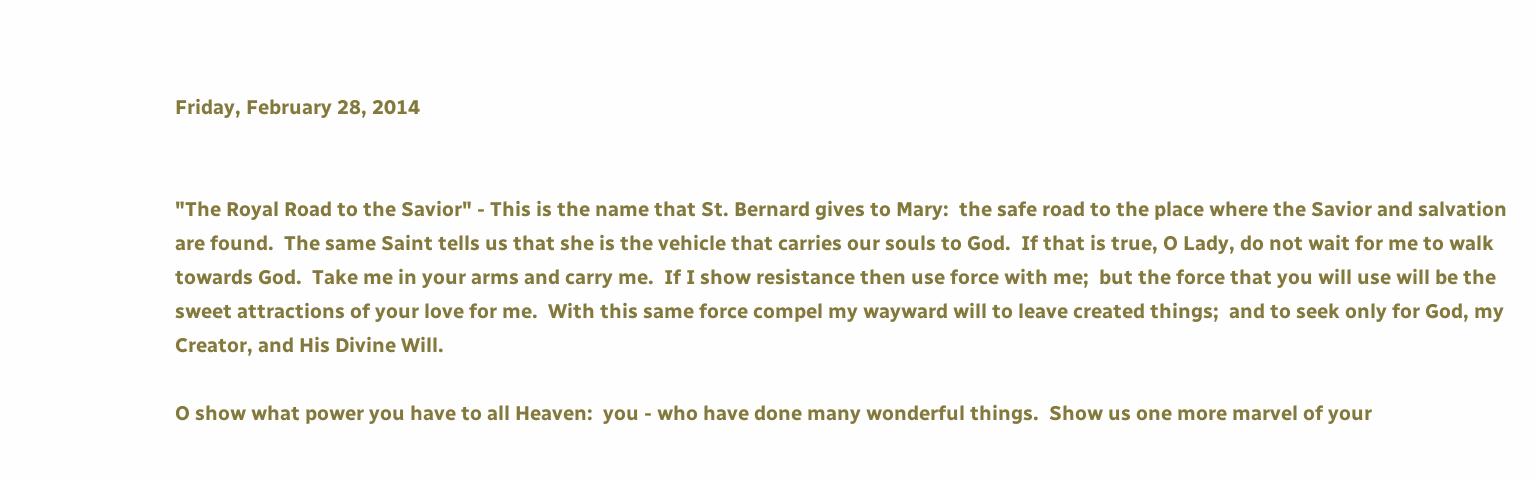Friday, February 28, 2014


"The Royal Road to the Savior" - This is the name that St. Bernard gives to Mary:  the safe road to the place where the Savior and salvation are found.  The same Saint tells us that she is the vehicle that carries our souls to God.  If that is true, O Lady, do not wait for me to walk towards God.  Take me in your arms and carry me.  If I show resistance then use force with me;  but the force that you will use will be the sweet attractions of your love for me.  With this same force compel my wayward will to leave created things;  and to seek only for God, my Creator, and His Divine Will.

O show what power you have to all Heaven:  you - who have done many wonderful things.  Show us one more marvel of your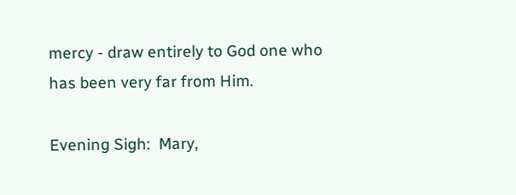mercy - draw entirely to God one who has been very far from Him.

Evening Sigh:  Mary,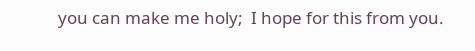you can make me holy;  I hope for this from you.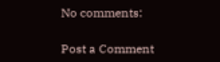No comments:

Post a Comment